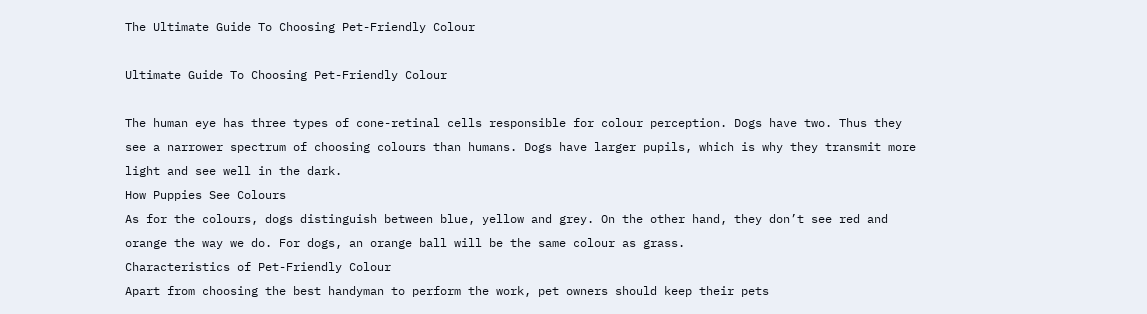The Ultimate Guide To Choosing Pet-Friendly Colour

Ultimate Guide To Choosing Pet-Friendly Colour

The human eye has three types of cone-retinal cells responsible for colour perception. Dogs have two. Thus they see a narrower spectrum of choosing colours than humans. Dogs have larger pupils, which is why they transmit more light and see well in the dark.
How Puppies See Colours
As for the colours, dogs distinguish between blue, yellow and grey. On the other hand, they don’t see red and orange the way we do. For dogs, an orange ball will be the same colour as grass.
Characteristics of Pet-Friendly Colour
Apart from choosing the best handyman to perform the work, pet owners should keep their pets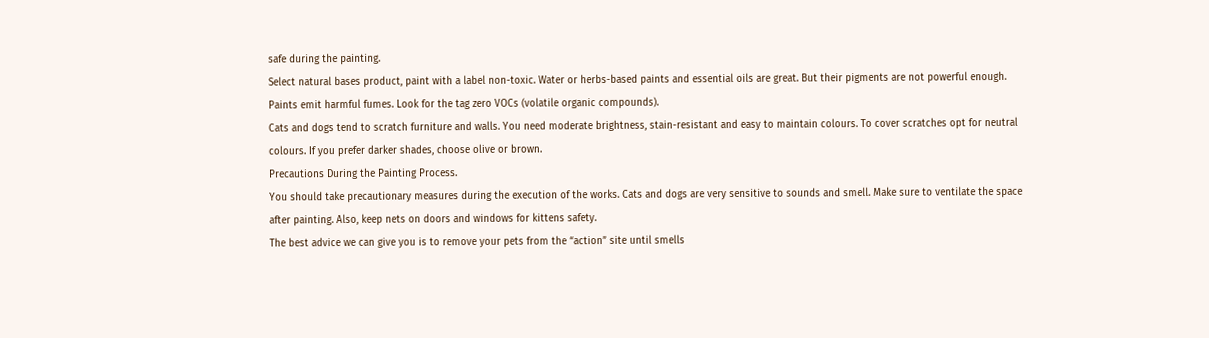safe during the painting.
Select natural bases product, paint with a label non-toxic. Water or herbs-based paints and essential oils are great. But their pigments are not powerful enough. Paints emit harmful fumes. Look for the tag zero VOCs (volatile organic compounds).
Cats and dogs tend to scratch furniture and walls. You need moderate brightness, stain-resistant and easy to maintain colours. To cover scratches opt for neutral colours. If you prefer darker shades, choose olive or brown.
Precautions During the Painting Process.
You should take precautionary measures during the execution of the works. Cats and dogs are very sensitive to sounds and smell. Make sure to ventilate the space after painting. Also, keep nets on doors and windows for kittens safety.
The best advice we can give you is to remove your pets from the “action” site until smells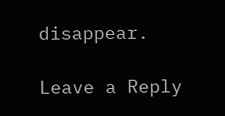disappear.

Leave a Reply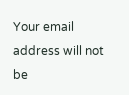Your email address will not be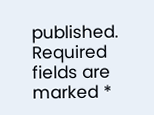published. Required fields are marked *